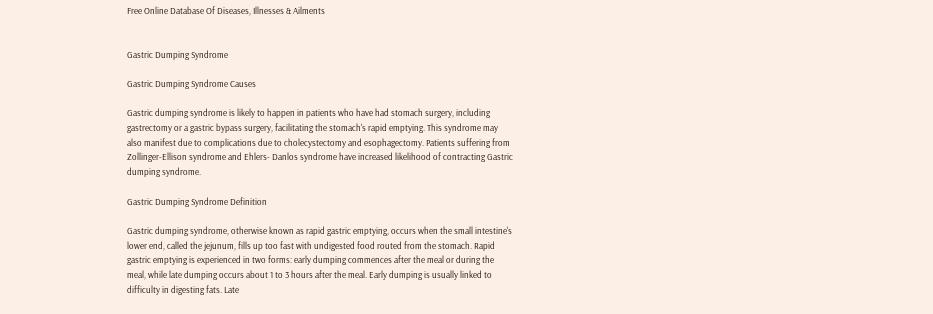Free Online Database Of Diseases, Illnesses & Ailments


Gastric Dumping Syndrome

Gastric Dumping Syndrome Causes

Gastric dumping syndrome is likely to happen in patients who have had stomach surgery, including gastrectomy or a gastric bypass surgery, facilitating the stomach's rapid emptying. This syndrome may also manifest due to complications due to cholecystectomy and esophagectomy. Patients suffering from Zollinger-Ellison syndrome and Ehlers- Danlos syndrome have increased likelihood of contracting Gastric dumping syndrome.

Gastric Dumping Syndrome Definition

Gastric dumping syndrome, otherwise known as rapid gastric emptying, occurs when the small intestine's lower end, called the jejunum, fills up too fast with undigested food routed from the stomach. Rapid gastric emptying is experienced in two forms: early dumping commences after the meal or during the meal, while late dumping occurs about 1 to 3 hours after the meal. Early dumping is usually linked to difficulty in digesting fats. Late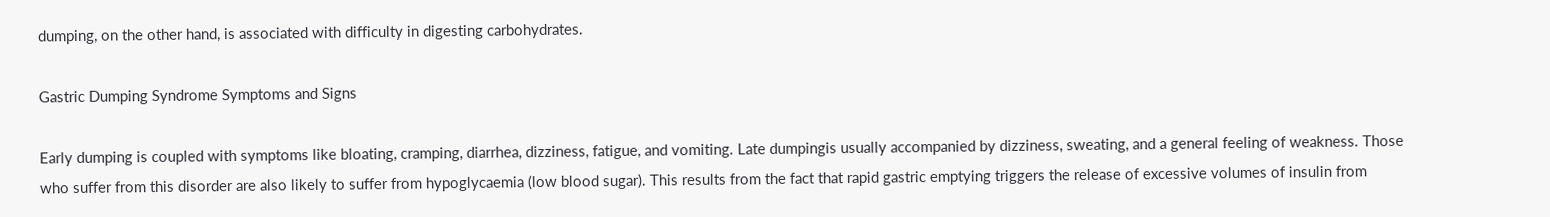dumping, on the other hand, is associated with difficulty in digesting carbohydrates.

Gastric Dumping Syndrome Symptoms and Signs

Early dumping is coupled with symptoms like bloating, cramping, diarrhea, dizziness, fatigue, and vomiting. Late dumpingis usually accompanied by dizziness, sweating, and a general feeling of weakness. Those who suffer from this disorder are also likely to suffer from hypoglycaemia (low blood sugar). This results from the fact that rapid gastric emptying triggers the release of excessive volumes of insulin from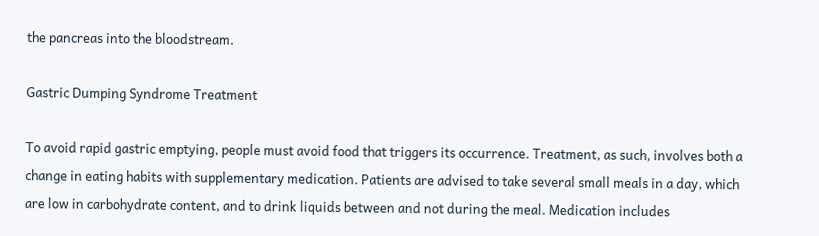the pancreas into the bloodstream.

Gastric Dumping Syndrome Treatment

To avoid rapid gastric emptying, people must avoid food that triggers its occurrence. Treatment, as such, involves both a change in eating habits with supplementary medication. Patients are advised to take several small meals in a day, which are low in carbohydrate content, and to drink liquids between and not during the meal. Medication includes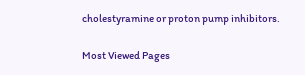cholestyramine or proton pump inhibitors.

Most Viewed Pages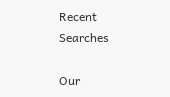Recent Searches

Our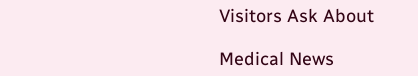Visitors Ask About

Medical News